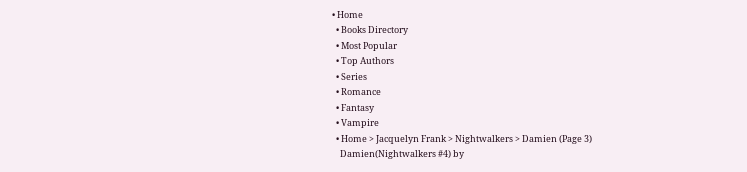• Home
  • Books Directory
  • Most Popular
  • Top Authors
  • Series
  • Romance
  • Fantasy
  • Vampire
  • Home > Jacquelyn Frank > Nightwalkers > Damien (Page 3)
    Damien(Nightwalkers #4) by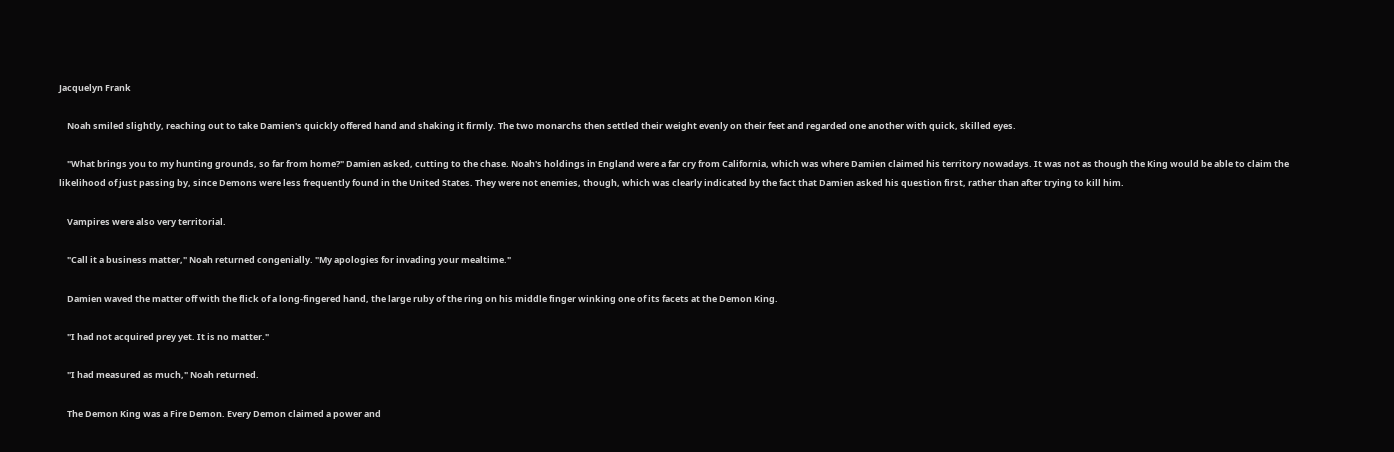Jacquelyn Frank

    Noah smiled slightly, reaching out to take Damien's quickly offered hand and shaking it firmly. The two monarchs then settled their weight evenly on their feet and regarded one another with quick, skilled eyes.

    "What brings you to my hunting grounds, so far from home?" Damien asked, cutting to the chase. Noah's holdings in England were a far cry from California, which was where Damien claimed his territory nowadays. It was not as though the King would be able to claim the likelihood of just passing by, since Demons were less frequently found in the United States. They were not enemies, though, which was clearly indicated by the fact that Damien asked his question first, rather than after trying to kill him.

    Vampires were also very territorial.

    "Call it a business matter," Noah returned congenially. "My apologies for invading your mealtime."

    Damien waved the matter off with the flick of a long-fingered hand, the large ruby of the ring on his middle finger winking one of its facets at the Demon King.

    "I had not acquired prey yet. It is no matter."

    "I had measured as much," Noah returned.

    The Demon King was a Fire Demon. Every Demon claimed a power and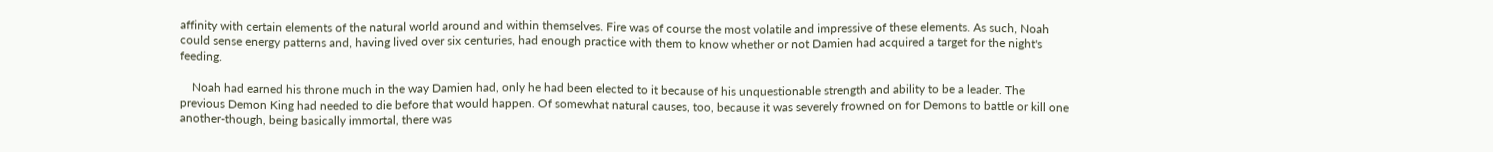affinity with certain elements of the natural world around and within themselves. Fire was of course the most volatile and impressive of these elements. As such, Noah could sense energy patterns and, having lived over six centuries, had enough practice with them to know whether or not Damien had acquired a target for the night's feeding.

    Noah had earned his throne much in the way Damien had, only he had been elected to it because of his unquestionable strength and ability to be a leader. The previous Demon King had needed to die before that would happen. Of somewhat natural causes, too, because it was severely frowned on for Demons to battle or kill one another-though, being basically immortal, there was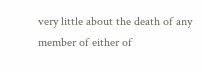very little about the death of any member of either of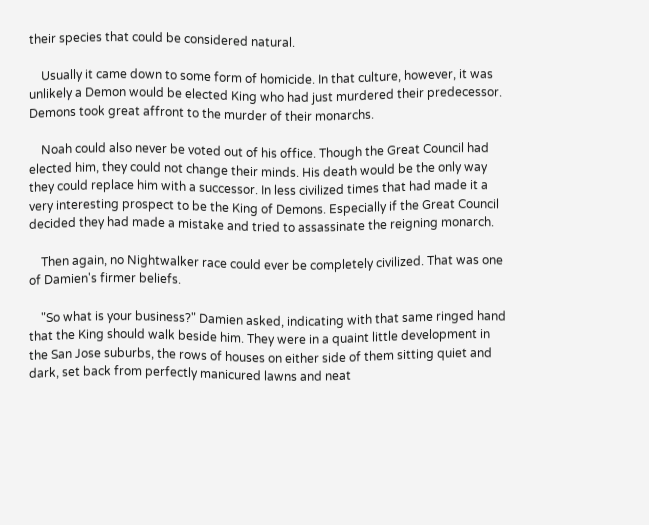their species that could be considered natural.

    Usually it came down to some form of homicide. In that culture, however, it was unlikely a Demon would be elected King who had just murdered their predecessor. Demons took great affront to the murder of their monarchs.

    Noah could also never be voted out of his office. Though the Great Council had elected him, they could not change their minds. His death would be the only way they could replace him with a successor. In less civilized times that had made it a very interesting prospect to be the King of Demons. Especially if the Great Council decided they had made a mistake and tried to assassinate the reigning monarch.

    Then again, no Nightwalker race could ever be completely civilized. That was one of Damien's firmer beliefs.

    "So what is your business?" Damien asked, indicating with that same ringed hand that the King should walk beside him. They were in a quaint little development in the San Jose suburbs, the rows of houses on either side of them sitting quiet and dark, set back from perfectly manicured lawns and neat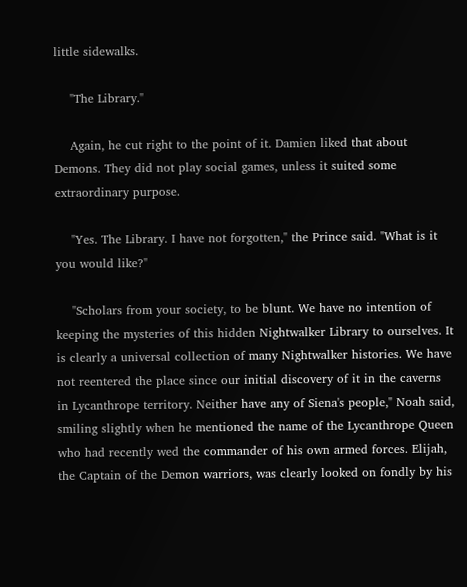little sidewalks.

    "The Library."

    Again, he cut right to the point of it. Damien liked that about Demons. They did not play social games, unless it suited some extraordinary purpose.

    "Yes. The Library. I have not forgotten," the Prince said. "What is it you would like?"

    "Scholars from your society, to be blunt. We have no intention of keeping the mysteries of this hidden Nightwalker Library to ourselves. It is clearly a universal collection of many Nightwalker histories. We have not reentered the place since our initial discovery of it in the caverns in Lycanthrope territory. Neither have any of Siena's people," Noah said, smiling slightly when he mentioned the name of the Lycanthrope Queen who had recently wed the commander of his own armed forces. Elijah, the Captain of the Demon warriors, was clearly looked on fondly by his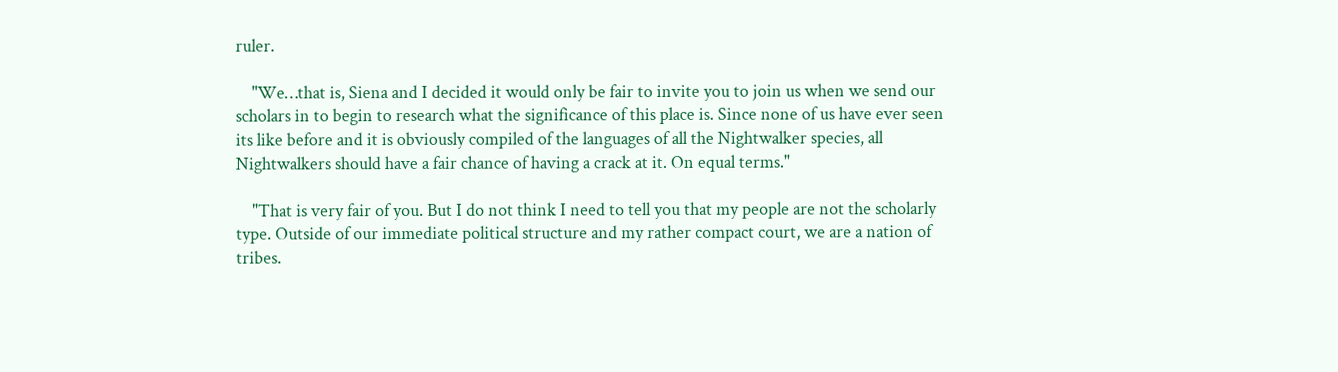ruler.

    "We…that is, Siena and I decided it would only be fair to invite you to join us when we send our scholars in to begin to research what the significance of this place is. Since none of us have ever seen its like before and it is obviously compiled of the languages of all the Nightwalker species, all Nightwalkers should have a fair chance of having a crack at it. On equal terms."

    "That is very fair of you. But I do not think I need to tell you that my people are not the scholarly type. Outside of our immediate political structure and my rather compact court, we are a nation of tribes.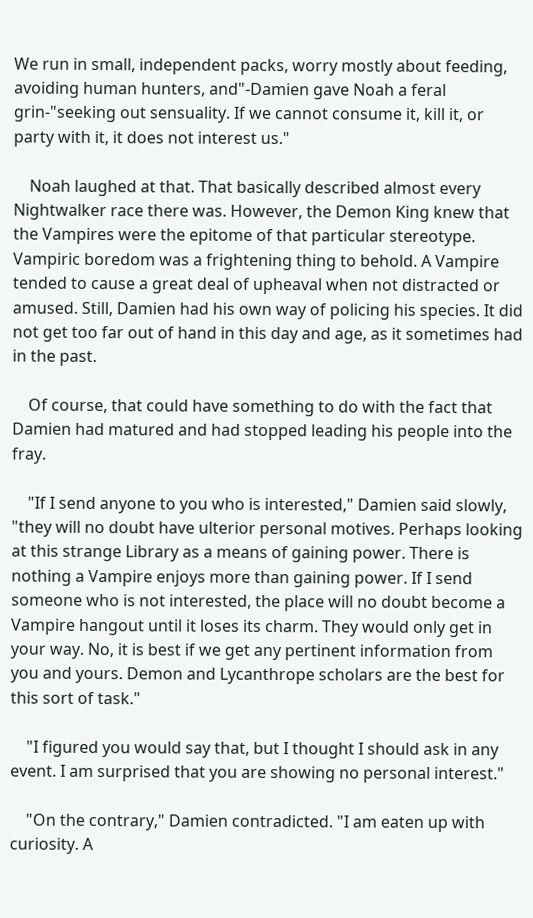We run in small, independent packs, worry mostly about feeding, avoiding human hunters, and"-Damien gave Noah a feral grin-"seeking out sensuality. If we cannot consume it, kill it, or party with it, it does not interest us."

    Noah laughed at that. That basically described almost every Nightwalker race there was. However, the Demon King knew that the Vampires were the epitome of that particular stereotype. Vampiric boredom was a frightening thing to behold. A Vampire tended to cause a great deal of upheaval when not distracted or amused. Still, Damien had his own way of policing his species. It did not get too far out of hand in this day and age, as it sometimes had in the past.

    Of course, that could have something to do with the fact that Damien had matured and had stopped leading his people into the fray.

    "If I send anyone to you who is interested," Damien said slowly, "they will no doubt have ulterior personal motives. Perhaps looking at this strange Library as a means of gaining power. There is nothing a Vampire enjoys more than gaining power. If I send someone who is not interested, the place will no doubt become a Vampire hangout until it loses its charm. They would only get in your way. No, it is best if we get any pertinent information from you and yours. Demon and Lycanthrope scholars are the best for this sort of task."

    "I figured you would say that, but I thought I should ask in any event. I am surprised that you are showing no personal interest."

    "On the contrary," Damien contradicted. "I am eaten up with curiosity. A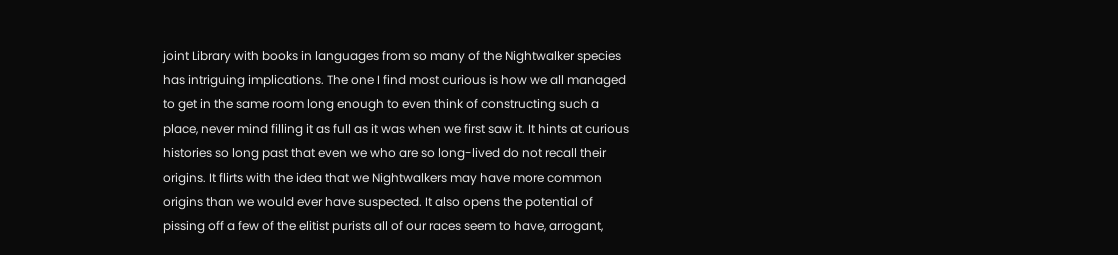joint Library with books in languages from so many of the Nightwalker species has intriguing implications. The one I find most curious is how we all managed to get in the same room long enough to even think of constructing such a place, never mind filling it as full as it was when we first saw it. It hints at curious histories so long past that even we who are so long-lived do not recall their origins. It flirts with the idea that we Nightwalkers may have more common origins than we would ever have suspected. It also opens the potential of pissing off a few of the elitist purists all of our races seem to have, arrogant,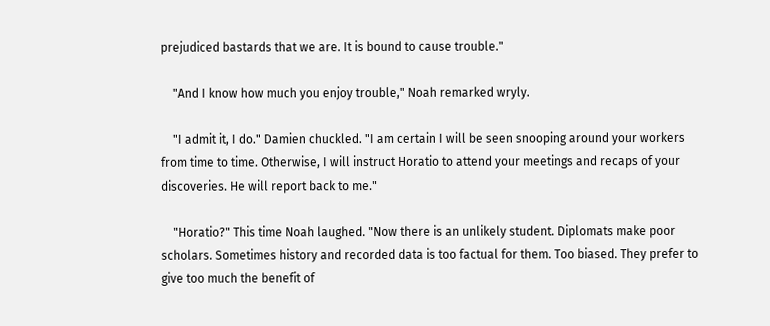prejudiced bastards that we are. It is bound to cause trouble."

    "And I know how much you enjoy trouble," Noah remarked wryly.

    "I admit it, I do." Damien chuckled. "I am certain I will be seen snooping around your workers from time to time. Otherwise, I will instruct Horatio to attend your meetings and recaps of your discoveries. He will report back to me."

    "Horatio?" This time Noah laughed. "Now there is an unlikely student. Diplomats make poor scholars. Sometimes history and recorded data is too factual for them. Too biased. They prefer to give too much the benefit of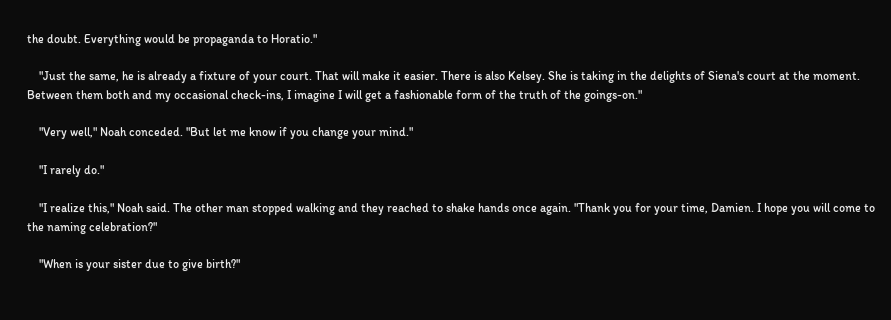the doubt. Everything would be propaganda to Horatio."

    "Just the same, he is already a fixture of your court. That will make it easier. There is also Kelsey. She is taking in the delights of Siena's court at the moment. Between them both and my occasional check-ins, I imagine I will get a fashionable form of the truth of the goings-on."

    "Very well," Noah conceded. "But let me know if you change your mind."

    "I rarely do."

    "I realize this," Noah said. The other man stopped walking and they reached to shake hands once again. "Thank you for your time, Damien. I hope you will come to the naming celebration?"

    "When is your sister due to give birth?"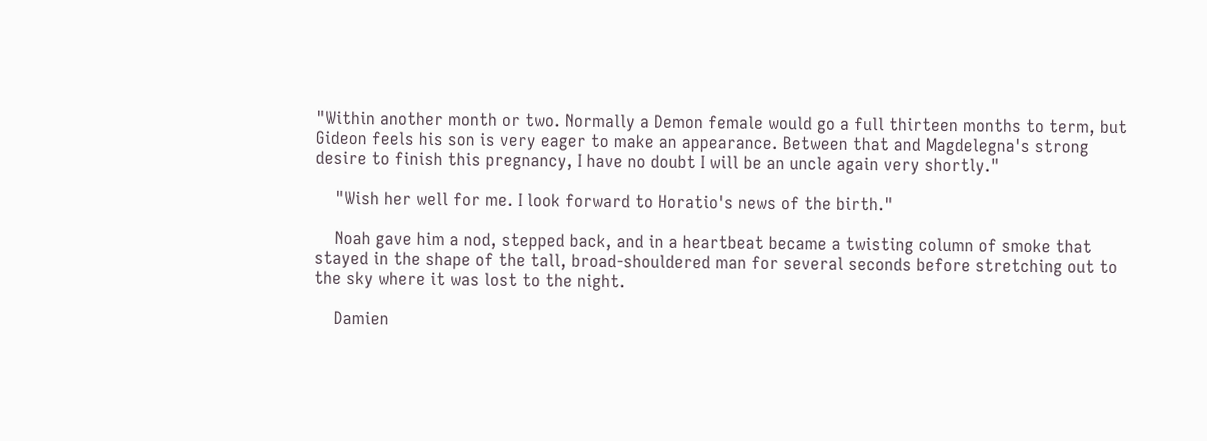"Within another month or two. Normally a Demon female would go a full thirteen months to term, but Gideon feels his son is very eager to make an appearance. Between that and Magdelegna's strong desire to finish this pregnancy, I have no doubt I will be an uncle again very shortly."

    "Wish her well for me. I look forward to Horatio's news of the birth."

    Noah gave him a nod, stepped back, and in a heartbeat became a twisting column of smoke that stayed in the shape of the tall, broad-shouldered man for several seconds before stretching out to the sky where it was lost to the night.

    Damien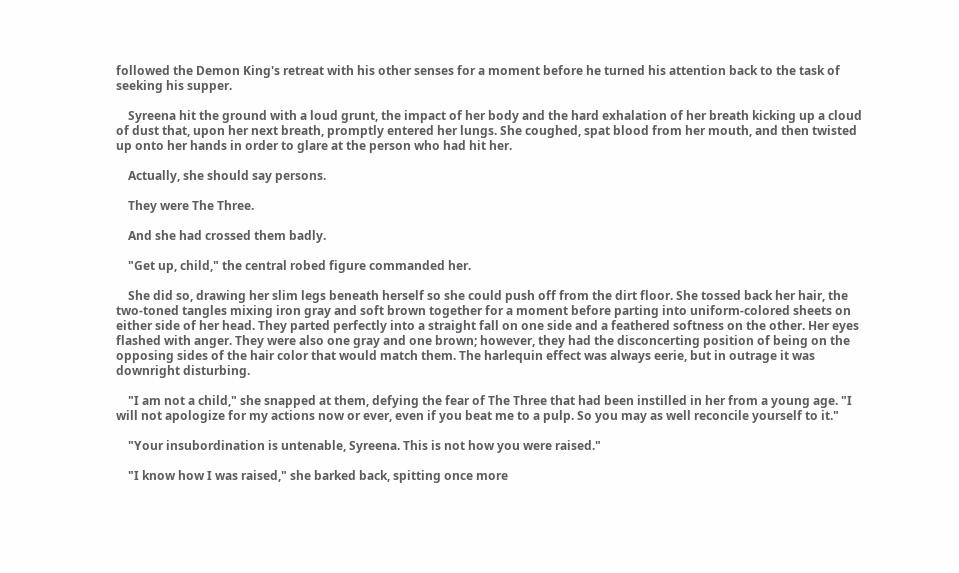followed the Demon King's retreat with his other senses for a moment before he turned his attention back to the task of seeking his supper.

    Syreena hit the ground with a loud grunt, the impact of her body and the hard exhalation of her breath kicking up a cloud of dust that, upon her next breath, promptly entered her lungs. She coughed, spat blood from her mouth, and then twisted up onto her hands in order to glare at the person who had hit her.

    Actually, she should say persons.

    They were The Three.

    And she had crossed them badly.

    "Get up, child," the central robed figure commanded her.

    She did so, drawing her slim legs beneath herself so she could push off from the dirt floor. She tossed back her hair, the two-toned tangles mixing iron gray and soft brown together for a moment before parting into uniform-colored sheets on either side of her head. They parted perfectly into a straight fall on one side and a feathered softness on the other. Her eyes flashed with anger. They were also one gray and one brown; however, they had the disconcerting position of being on the opposing sides of the hair color that would match them. The harlequin effect was always eerie, but in outrage it was downright disturbing.

    "I am not a child," she snapped at them, defying the fear of The Three that had been instilled in her from a young age. "I will not apologize for my actions now or ever, even if you beat me to a pulp. So you may as well reconcile yourself to it."

    "Your insubordination is untenable, Syreena. This is not how you were raised."

    "I know how I was raised," she barked back, spitting once more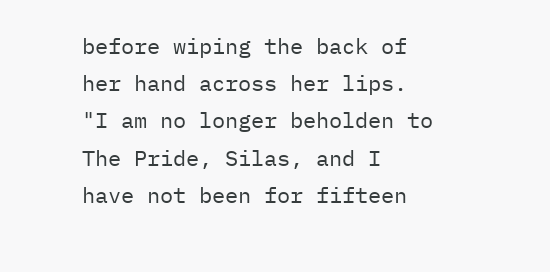before wiping the back of her hand across her lips. "I am no longer beholden to The Pride, Silas, and I have not been for fifteen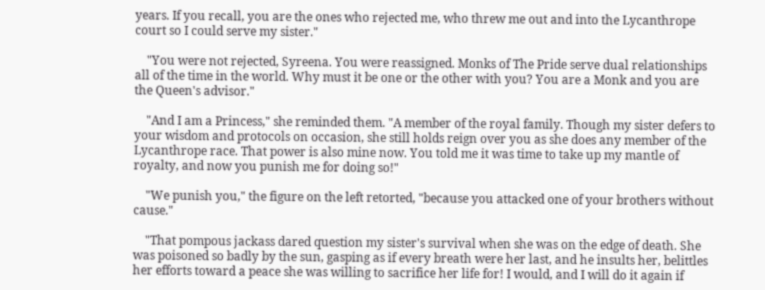years. If you recall, you are the ones who rejected me, who threw me out and into the Lycanthrope court so I could serve my sister."

    "You were not rejected, Syreena. You were reassigned. Monks of The Pride serve dual relationships all of the time in the world. Why must it be one or the other with you? You are a Monk and you are the Queen's advisor."

    "And I am a Princess," she reminded them. "A member of the royal family. Though my sister defers to your wisdom and protocols on occasion, she still holds reign over you as she does any member of the Lycanthrope race. That power is also mine now. You told me it was time to take up my mantle of royalty, and now you punish me for doing so!"

    "We punish you," the figure on the left retorted, "because you attacked one of your brothers without cause."

    "That pompous jackass dared question my sister's survival when she was on the edge of death. She was poisoned so badly by the sun, gasping as if every breath were her last, and he insults her, belittles her efforts toward a peace she was willing to sacrifice her life for! I would, and I will do it again if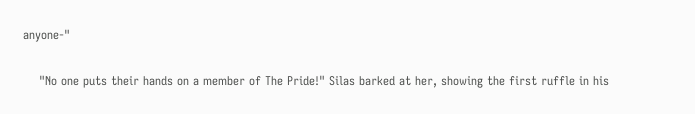anyone-"

    "No one puts their hands on a member of The Pride!" Silas barked at her, showing the first ruffle in his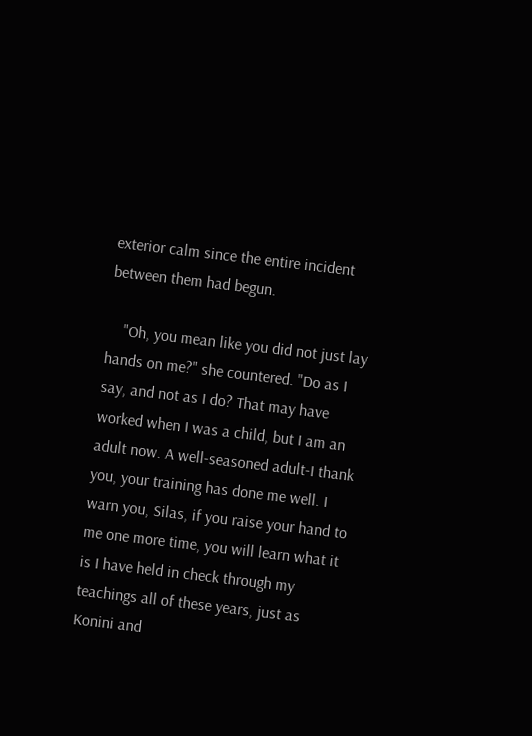exterior calm since the entire incident between them had begun.

    "Oh, you mean like you did not just lay hands on me?" she countered. "Do as I say, and not as I do? That may have worked when I was a child, but I am an adult now. A well-seasoned adult-I thank you, your training has done me well. I warn you, Silas, if you raise your hand to me one more time, you will learn what it is I have held in check through my teachings all of these years, just as Konini and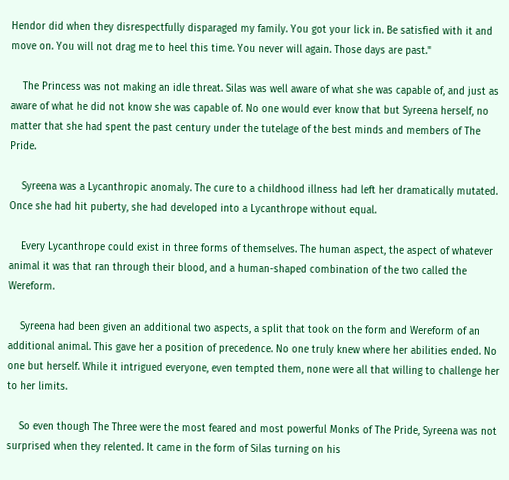Hendor did when they disrespectfully disparaged my family. You got your lick in. Be satisfied with it and move on. You will not drag me to heel this time. You never will again. Those days are past."

    The Princess was not making an idle threat. Silas was well aware of what she was capable of, and just as aware of what he did not know she was capable of. No one would ever know that but Syreena herself, no matter that she had spent the past century under the tutelage of the best minds and members of The Pride.

    Syreena was a Lycanthropic anomaly. The cure to a childhood illness had left her dramatically mutated. Once she had hit puberty, she had developed into a Lycanthrope without equal.

    Every Lycanthrope could exist in three forms of themselves. The human aspect, the aspect of whatever animal it was that ran through their blood, and a human-shaped combination of the two called the Wereform.

    Syreena had been given an additional two aspects, a split that took on the form and Wereform of an additional animal. This gave her a position of precedence. No one truly knew where her abilities ended. No one but herself. While it intrigued everyone, even tempted them, none were all that willing to challenge her to her limits.

    So even though The Three were the most feared and most powerful Monks of The Pride, Syreena was not surprised when they relented. It came in the form of Silas turning on his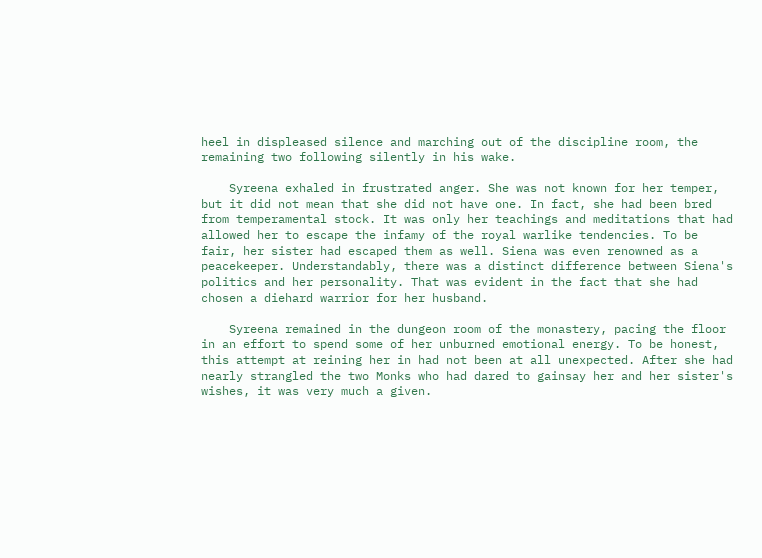heel in displeased silence and marching out of the discipline room, the remaining two following silently in his wake.

    Syreena exhaled in frustrated anger. She was not known for her temper, but it did not mean that she did not have one. In fact, she had been bred from temperamental stock. It was only her teachings and meditations that had allowed her to escape the infamy of the royal warlike tendencies. To be fair, her sister had escaped them as well. Siena was even renowned as a peacekeeper. Understandably, there was a distinct difference between Siena's politics and her personality. That was evident in the fact that she had chosen a diehard warrior for her husband.

    Syreena remained in the dungeon room of the monastery, pacing the floor in an effort to spend some of her unburned emotional energy. To be honest, this attempt at reining her in had not been at all unexpected. After she had nearly strangled the two Monks who had dared to gainsay her and her sister's wishes, it was very much a given.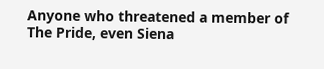Anyone who threatened a member of The Pride, even Siena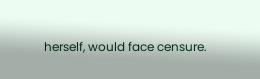herself, would face censure.